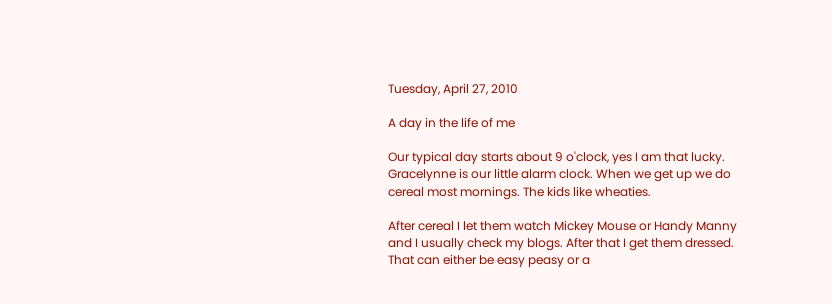Tuesday, April 27, 2010

A day in the life of me

Our typical day starts about 9 o'clock, yes I am that lucky. Gracelynne is our little alarm clock. When we get up we do cereal most mornings. The kids like wheaties.

After cereal I let them watch Mickey Mouse or Handy Manny and I usually check my blogs. After that I get them dressed. That can either be easy peasy or a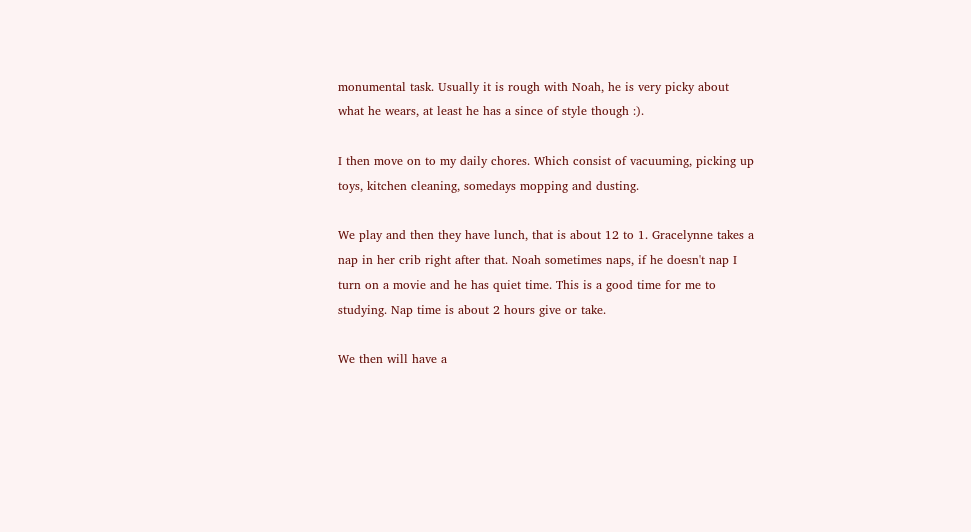monumental task. Usually it is rough with Noah, he is very picky about what he wears, at least he has a since of style though :).

I then move on to my daily chores. Which consist of vacuuming, picking up toys, kitchen cleaning, somedays mopping and dusting.

We play and then they have lunch, that is about 12 to 1. Gracelynne takes a nap in her crib right after that. Noah sometimes naps, if he doesn't nap I turn on a movie and he has quiet time. This is a good time for me to studying. Nap time is about 2 hours give or take.

We then will have a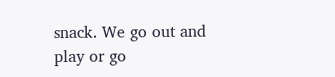snack. We go out and play or go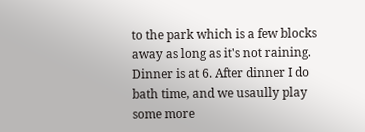to the park which is a few blocks away as long as it's not raining. Dinner is at 6. After dinner I do bath time, and we usaully play some more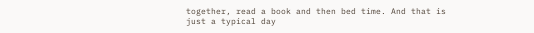together, read a book and then bed time. And that is just a typical day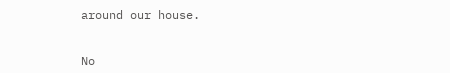around our house.


No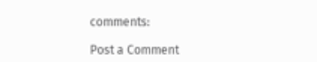comments:

Post a Comment